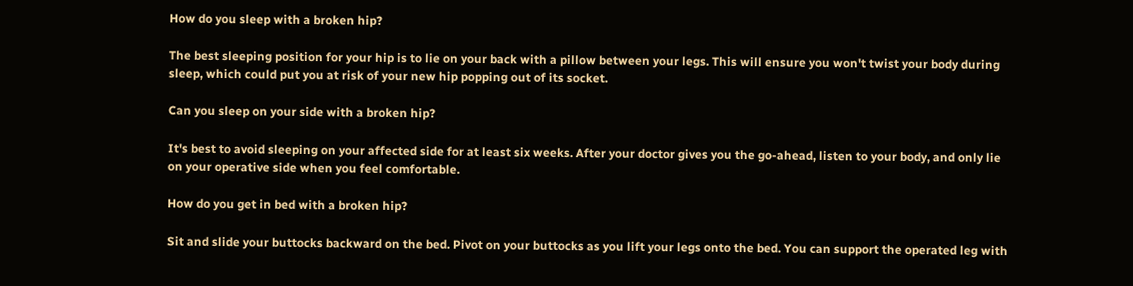How do you sleep with a broken hip?

The best sleeping position for your hip is to lie on your back with a pillow between your legs. This will ensure you won't twist your body during sleep, which could put you at risk of your new hip popping out of its socket.

Can you sleep on your side with a broken hip?

It's best to avoid sleeping on your affected side for at least six weeks. After your doctor gives you the go-ahead, listen to your body, and only lie on your operative side when you feel comfortable.

How do you get in bed with a broken hip?

Sit and slide your buttocks backward on the bed. Pivot on your buttocks as you lift your legs onto the bed. You can support the operated leg with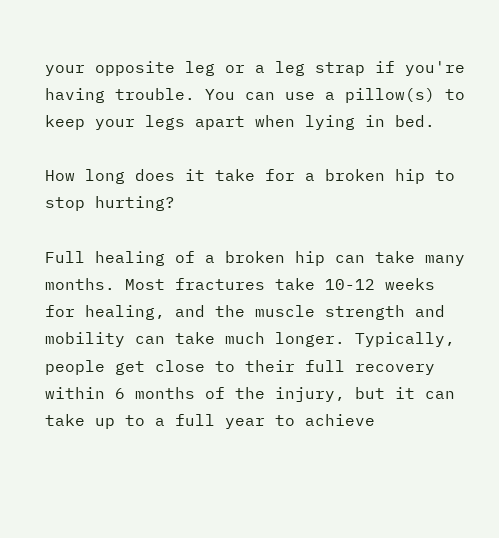your opposite leg or a leg strap if you're having trouble. You can use a pillow(s) to keep your legs apart when lying in bed.

How long does it take for a broken hip to stop hurting?

Full healing of a broken hip can take many months. Most fractures take 10-12 weeks for healing, and the muscle strength and mobility can take much longer. Typically, people get close to their full recovery within 6 months of the injury, but it can take up to a full year to achieve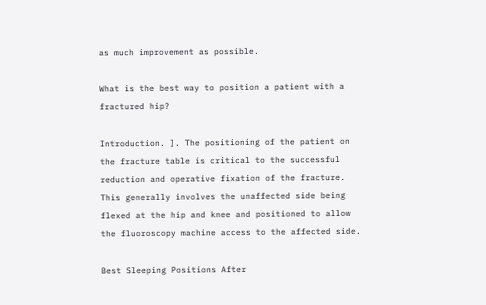as much improvement as possible.

What is the best way to position a patient with a fractured hip?

Introduction. ]. The positioning of the patient on the fracture table is critical to the successful reduction and operative fixation of the fracture. This generally involves the unaffected side being flexed at the hip and knee and positioned to allow the fluoroscopy machine access to the affected side.

Best Sleeping Positions After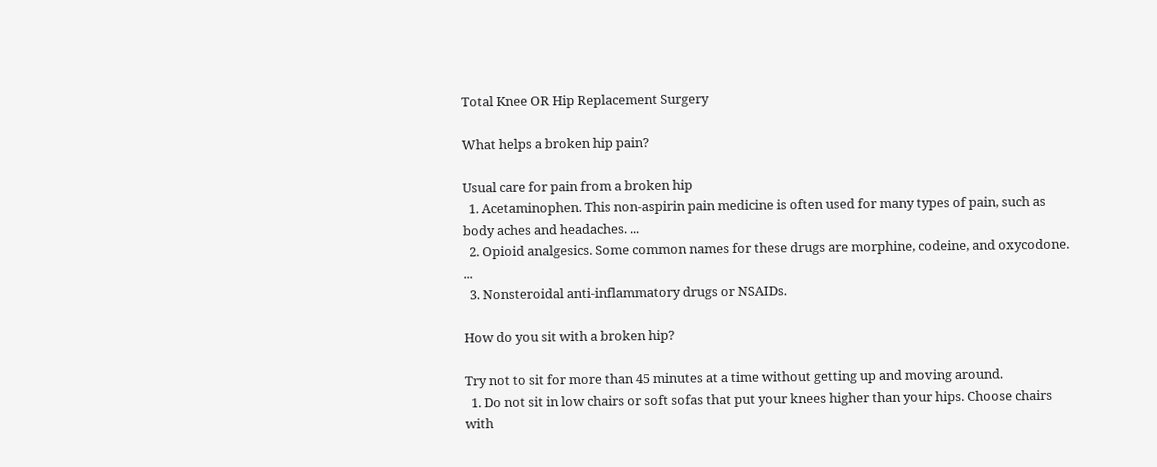Total Knee OR Hip Replacement Surgery

What helps a broken hip pain?

Usual care for pain from a broken hip
  1. Acetaminophen. This non-aspirin pain medicine is often used for many types of pain, such as body aches and headaches. ...
  2. Opioid analgesics. Some common names for these drugs are morphine, codeine, and oxycodone. ...
  3. Nonsteroidal anti-inflammatory drugs or NSAIDs.

How do you sit with a broken hip?

Try not to sit for more than 45 minutes at a time without getting up and moving around.
  1. Do not sit in low chairs or soft sofas that put your knees higher than your hips. Choose chairs with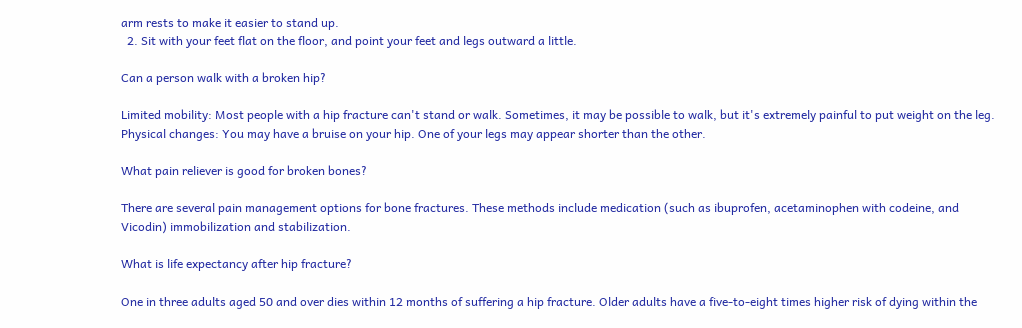arm rests to make it easier to stand up.
  2. Sit with your feet flat on the floor, and point your feet and legs outward a little.

Can a person walk with a broken hip?

Limited mobility: Most people with a hip fracture can't stand or walk. Sometimes, it may be possible to walk, but it's extremely painful to put weight on the leg. Physical changes: You may have a bruise on your hip. One of your legs may appear shorter than the other.

What pain reliever is good for broken bones?

There are several pain management options for bone fractures. These methods include medication (such as ibuprofen, acetaminophen with codeine, and Vicodin) immobilization and stabilization.

What is life expectancy after hip fracture?

One in three adults aged 50 and over dies within 12 months of suffering a hip fracture. Older adults have a five-to-eight times higher risk of dying within the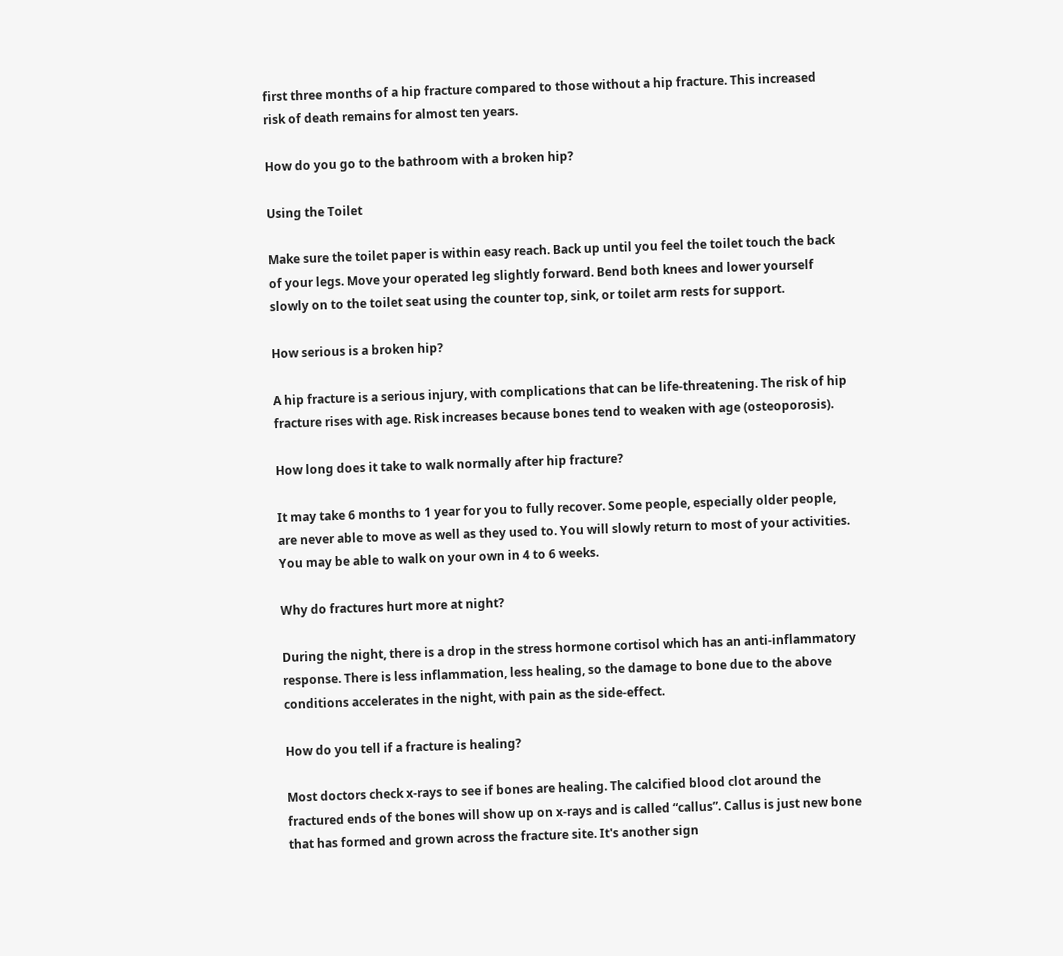first three months of a hip fracture compared to those without a hip fracture. This increased risk of death remains for almost ten years.

How do you go to the bathroom with a broken hip?

Using the Toilet

Make sure the toilet paper is within easy reach. Back up until you feel the toilet touch the back of your legs. Move your operated leg slightly forward. Bend both knees and lower yourself slowly on to the toilet seat using the counter top, sink, or toilet arm rests for support.

How serious is a broken hip?

A hip fracture is a serious injury, with complications that can be life-threatening. The risk of hip fracture rises with age. Risk increases because bones tend to weaken with age (osteoporosis).

How long does it take to walk normally after hip fracture?

It may take 6 months to 1 year for you to fully recover. Some people, especially older people, are never able to move as well as they used to. You will slowly return to most of your activities. You may be able to walk on your own in 4 to 6 weeks.

Why do fractures hurt more at night?

During the night, there is a drop in the stress hormone cortisol which has an anti-inflammatory response. There is less inflammation, less healing, so the damage to bone due to the above conditions accelerates in the night, with pain as the side-effect.

How do you tell if a fracture is healing?

Most doctors check x-rays to see if bones are healing. The calcified blood clot around the fractured ends of the bones will show up on x-rays and is called “callus”. Callus is just new bone that has formed and grown across the fracture site. It's another sign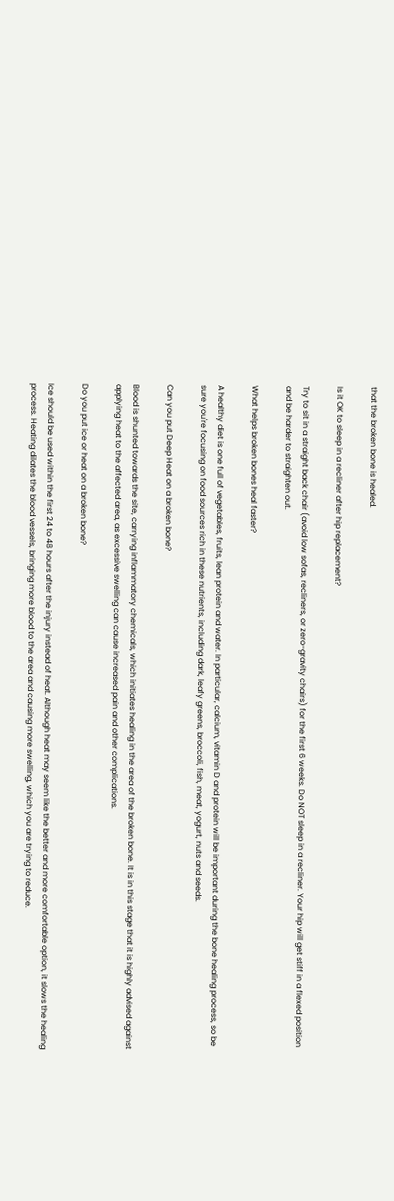that the broken bone is healed.

Is it OK to sleep in a recliner after hip replacement?

Try to sit in a straight back chair (avoid low sofas, recliners, or zero-gravity chairs) for the first 6 weeks. Do NOT sleep in a recliner. Your hip will get stiff in a flexed position and be harder to straighten out.

What helps broken bones heal faster?

A healthy diet is one full of vegetables, fruits, lean protein and water. In particular, calcium, vitamin D and protein will be important during the bone healing process, so be sure you're focusing on food sources rich in these nutrients, including dark, leafy greens, broccoli, fish, meat, yogurt, nuts and seeds.

Can you put Deep Heat on a broken bone?

Blood is shunted towards the site, carrying inflammatory chemicals, which initiates healing in the area of the broken bone. It is in this stage that it is highly advised against applying heat to the affected area, as excessive swelling can cause increased pain and other complications.

Do you put ice or heat on a broken bone?

Ice should be used within the first 24 to 48 hours after the injury instead of heat. Although heat may seem like the better and more comfortable option, it slows the healing process. Heating dilates the blood vessels, bringing more blood to the area and causing more swelling, which you are trying to reduce.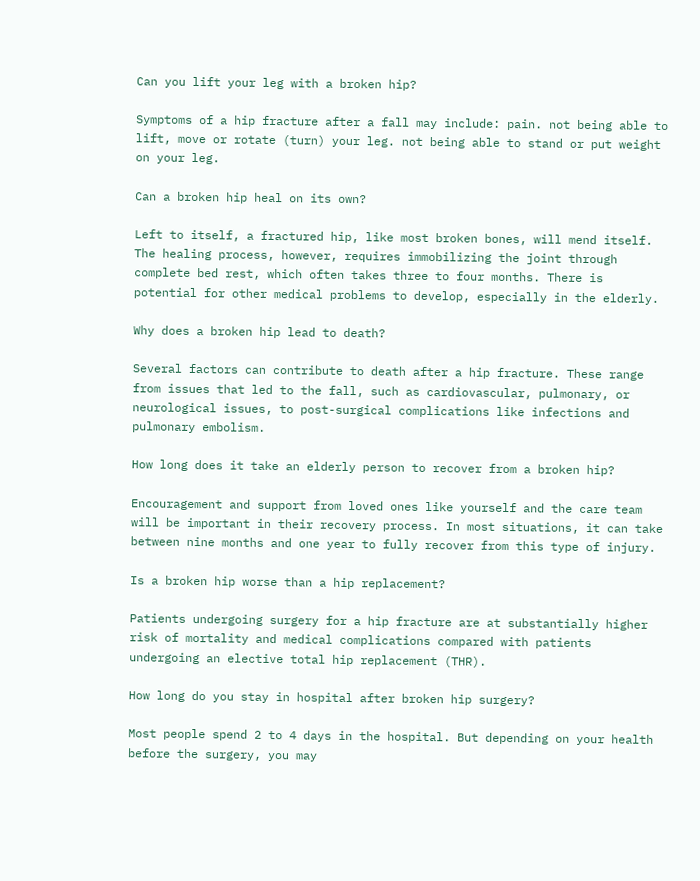Can you lift your leg with a broken hip?

Symptoms of a hip fracture after a fall may include: pain. not being able to lift, move or rotate (turn) your leg. not being able to stand or put weight on your leg.

Can a broken hip heal on its own?

Left to itself, a fractured hip, like most broken bones, will mend itself. The healing process, however, requires immobilizing the joint through complete bed rest, which often takes three to four months. There is potential for other medical problems to develop, especially in the elderly.

Why does a broken hip lead to death?

Several factors can contribute to death after a hip fracture. These range from issues that led to the fall, such as cardiovascular, pulmonary, or neurological issues, to post-surgical complications like infections and pulmonary embolism.

How long does it take an elderly person to recover from a broken hip?

Encouragement and support from loved ones like yourself and the care team will be important in their recovery process. In most situations, it can take between nine months and one year to fully recover from this type of injury.

Is a broken hip worse than a hip replacement?

Patients undergoing surgery for a hip fracture are at substantially higher risk of mortality and medical complications compared with patients undergoing an elective total hip replacement (THR).

How long do you stay in hospital after broken hip surgery?

Most people spend 2 to 4 days in the hospital. But depending on your health before the surgery, you may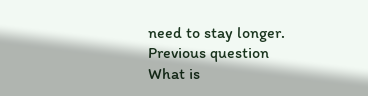need to stay longer.
Previous question
What is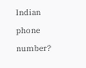Indian phone number?